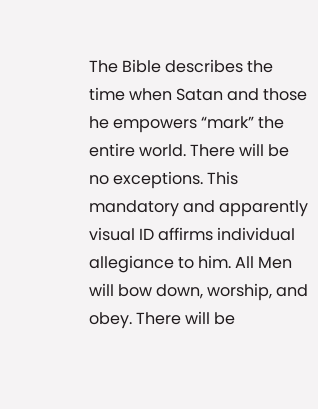The Bible describes the time when Satan and those he empowers “mark” the entire world. There will be no exceptions. This mandatory and apparently visual ID affirms individual allegiance to him. All Men will bow down, worship, and obey. There will be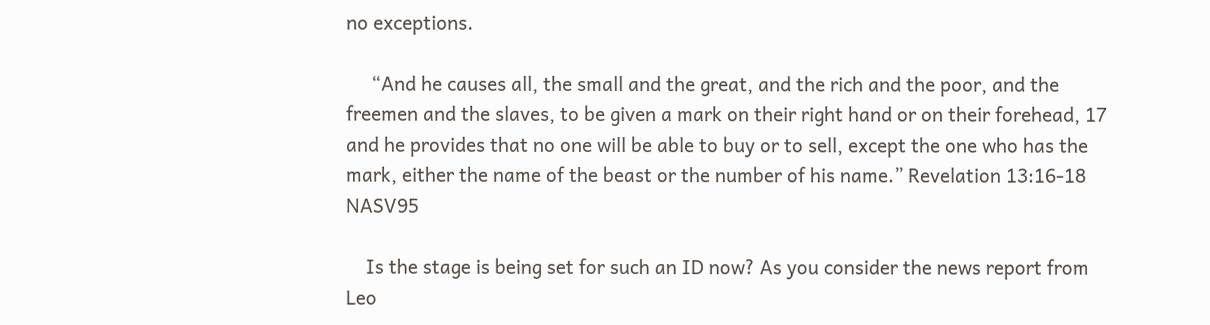no exceptions.

     “And he causes all, the small and the great, and the rich and the poor, and the freemen and the slaves, to be given a mark on their right hand or on their forehead, 17 and he provides that no one will be able to buy or to sell, except the one who has the mark, either the name of the beast or the number of his name.” Revelation 13:16-18 NASV95

    Is the stage is being set for such an ID now? As you consider the news report from Leo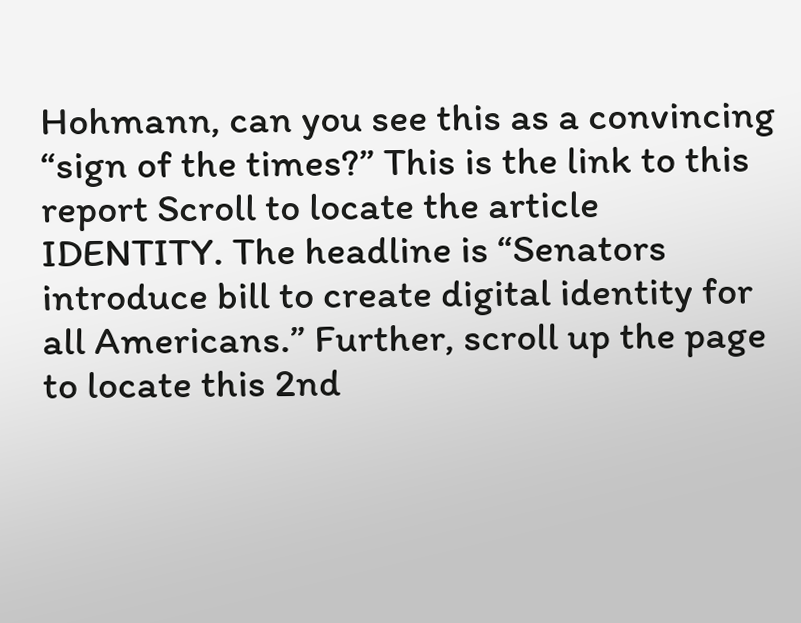Hohmann, can you see this as a convincing “sign of the times?” This is the link to this report Scroll to locate the article IDENTITY. The headline is “Senators introduce bill to create digital identity for all Americans.” Further, scroll up the page to locate this 2nd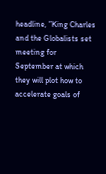headline, ”King Charles and the Globalists set meeting for September at which they will plot how to accelerate goals of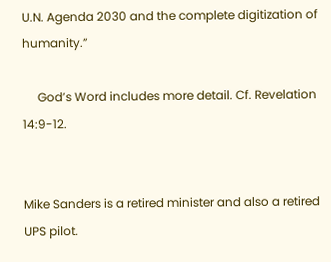U.N. Agenda 2030 and the complete digitization of humanity.”

     God’s Word includes more detail. Cf. Revelation 14:9-12.


Mike Sanders is a retired minister and also a retired UPS pilot.